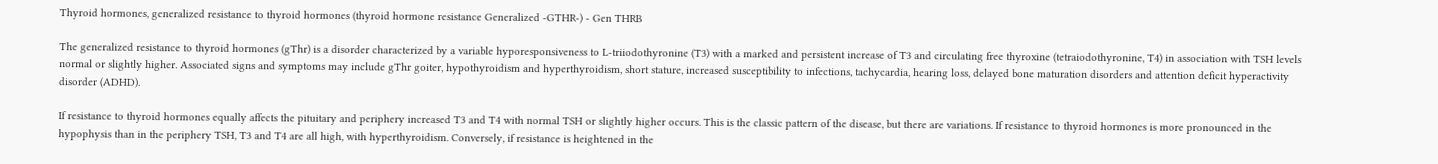Thyroid hormones, generalized resistance to thyroid hormones (thyroid hormone resistance Generalized -GTHR-) - Gen THRB

The generalized resistance to thyroid hormones (gThr) is a disorder characterized by a variable hyporesponsiveness to L-triiodothyronine (T3) with a marked and persistent increase of T3 and circulating free thyroxine (tetraiodothyronine, T4) in association with TSH levels normal or slightly higher. Associated signs and symptoms may include gThr goiter, hypothyroidism and hyperthyroidism, short stature, increased susceptibility to infections, tachycardia, hearing loss, delayed bone maturation disorders and attention deficit hyperactivity disorder (ADHD).

If resistance to thyroid hormones equally affects the pituitary and periphery increased T3 and T4 with normal TSH or slightly higher occurs. This is the classic pattern of the disease, but there are variations. If resistance to thyroid hormones is more pronounced in the hypophysis than in the periphery TSH, T3 and T4 are all high, with hyperthyroidism. Conversely, if resistance is heightened in the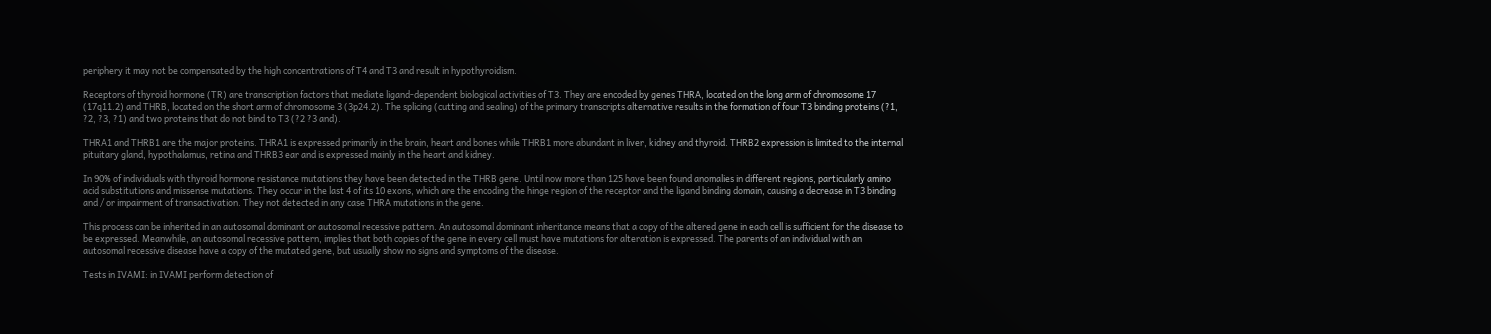periphery it may not be compensated by the high concentrations of T4 and T3 and result in hypothyroidism.

Receptors of thyroid hormone (TR) are transcription factors that mediate ligand-dependent biological activities of T3. They are encoded by genes THRA, located on the long arm of chromosome 17 (17q11.2) and THRB, located on the short arm of chromosome 3 (3p24.2). The splicing (cutting and sealing) of the primary transcripts alternative results in the formation of four T3 binding proteins (?1, ?2, ?3, ?1) and two proteins that do not bind to T3 (?2 ?3 and).

THRA1 and THRB1 are the major proteins. THRA1 is expressed primarily in the brain, heart and bones while THRB1 more abundant in liver, kidney and thyroid. THRB2 expression is limited to the internal pituitary gland, hypothalamus, retina and THRB3 ear and is expressed mainly in the heart and kidney.

In 90% of individuals with thyroid hormone resistance mutations they have been detected in the THRB gene. Until now more than 125 have been found anomalies in different regions, particularly amino acid substitutions and missense mutations. They occur in the last 4 of its 10 exons, which are the encoding the hinge region of the receptor and the ligand binding domain, causing a decrease in T3 binding and / or impairment of transactivation. They not detected in any case THRA mutations in the gene.

This process can be inherited in an autosomal dominant or autosomal recessive pattern. An autosomal dominant inheritance means that a copy of the altered gene in each cell is sufficient for the disease to be expressed. Meanwhile, an autosomal recessive pattern, implies that both copies of the gene in every cell must have mutations for alteration is expressed. The parents of an individual with an autosomal recessive disease have a copy of the mutated gene, but usually show no signs and symptoms of the disease.

Tests in IVAMI: in IVAMI perform detection of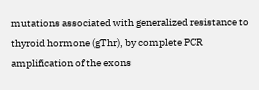mutations associated with generalized resistance to thyroid hormone (gThr), by complete PCR amplification of the exons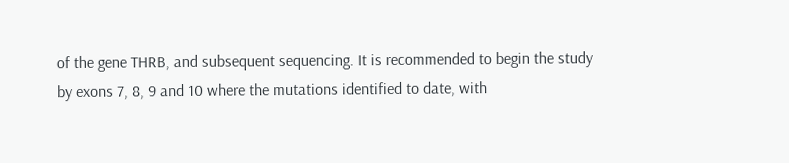of the gene THRB, and subsequent sequencing. It is recommended to begin the study by exons 7, 8, 9 and 10 where the mutations identified to date, with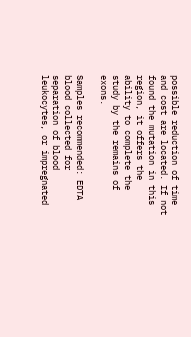possible reduction of time and cost are located. If not found the mutation in this region, it offers the ability to complete the study by the remains of exons.

Samples recommended: EDTA blood collected for separation of blood leukocytes, or impregnated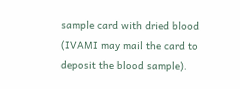sample card with dried blood (IVAMI may mail the card to deposit the blood sample).